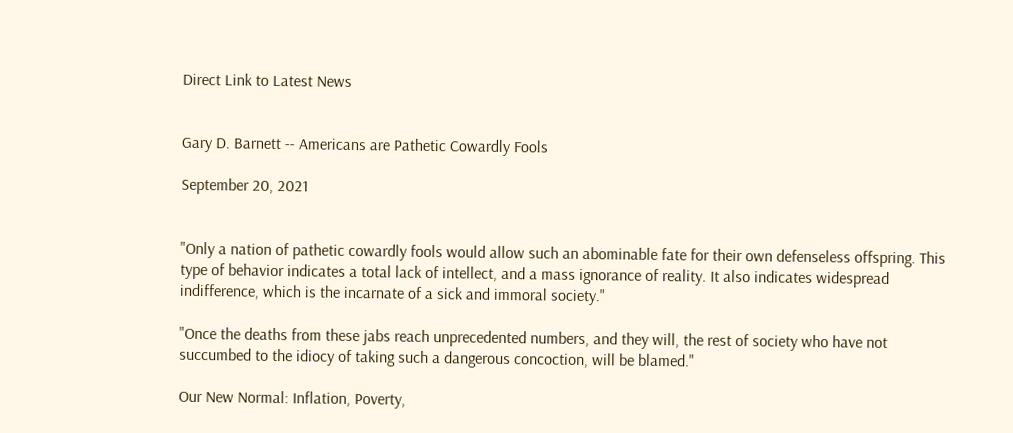Direct Link to Latest News


Gary D. Barnett -- Americans are Pathetic Cowardly Fools

September 20, 2021


"Only a nation of pathetic cowardly fools would allow such an abominable fate for their own defenseless offspring. This type of behavior indicates a total lack of intellect, and a mass ignorance of reality. It also indicates widespread indifference, which is the incarnate of a sick and immoral society."

"Once the deaths from these jabs reach unprecedented numbers, and they will, the rest of society who have not succumbed to the idiocy of taking such a dangerous concoction, will be blamed."

Our New Normal: Inflation, Poverty,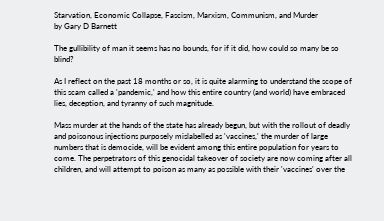Starvation, Economic Collapse, Fascism, Marxism, Communism, and Murder
by Gary D Barnett

The gullibility of man it seems has no bounds, for if it did, how could so many be so blind?

As I reflect on the past 18 months or so, it is quite alarming to understand the scope of this scam called a 'pandemic,' and how this entire country (and world) have embraced lies, deception, and tyranny of such magnitude.

Mass murder at the hands of the state has already begun, but with the rollout of deadly and poisonous injections purposely mislabelled as 'vaccines,' the murder of large numbers that is democide, will be evident among this entire population for years to come. The perpetrators of this genocidal takeover of society are now coming after all children, and will attempt to poison as many as possible with their 'vaccines' over the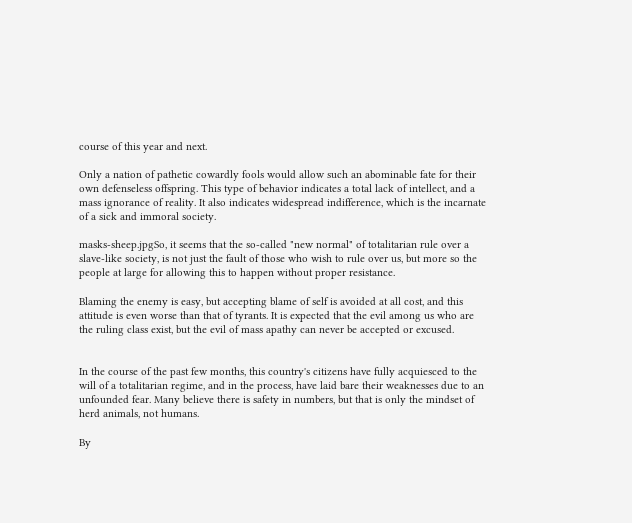course of this year and next.

Only a nation of pathetic cowardly fools would allow such an abominable fate for their own defenseless offspring. This type of behavior indicates a total lack of intellect, and a mass ignorance of reality. It also indicates widespread indifference, which is the incarnate of a sick and immoral society.

masks-sheep.jpgSo, it seems that the so-called "new normal" of totalitarian rule over a slave-like society, is not just the fault of those who wish to rule over us, but more so the people at large for allowing this to happen without proper resistance.

Blaming the enemy is easy, but accepting blame of self is avoided at all cost, and this attitude is even worse than that of tyrants. It is expected that the evil among us who are the ruling class exist, but the evil of mass apathy can never be accepted or excused.


In the course of the past few months, this country's citizens have fully acquiesced to the will of a totalitarian regime, and in the process, have laid bare their weaknesses due to an unfounded fear. Many believe there is safety in numbers, but that is only the mindset of herd animals, not humans.

By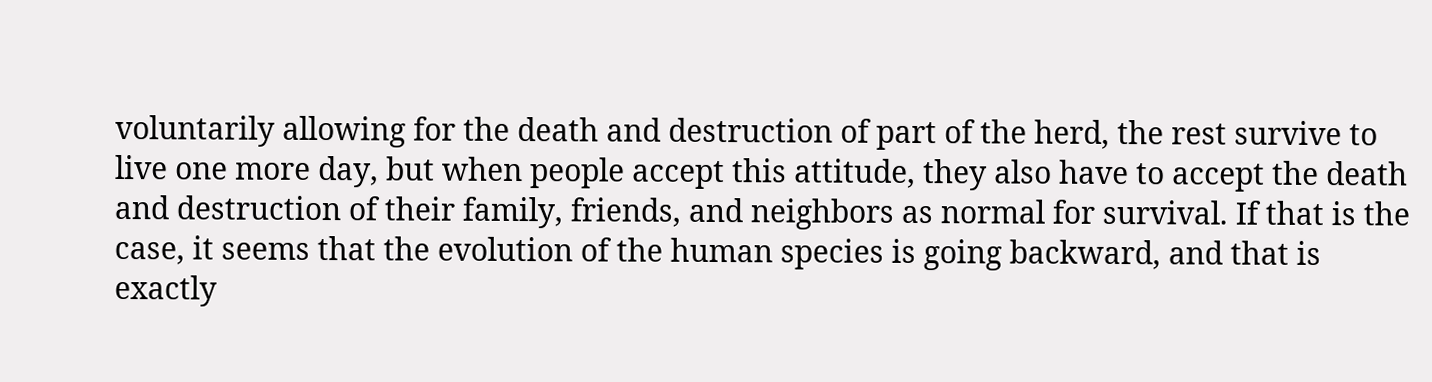voluntarily allowing for the death and destruction of part of the herd, the rest survive to live one more day, but when people accept this attitude, they also have to accept the death and destruction of their family, friends, and neighbors as normal for survival. If that is the case, it seems that the evolution of the human species is going backward, and that is exactly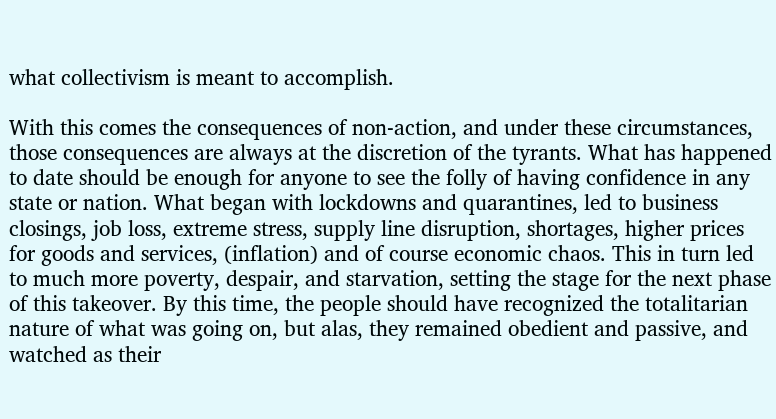what collectivism is meant to accomplish.

With this comes the consequences of non-action, and under these circumstances, those consequences are always at the discretion of the tyrants. What has happened to date should be enough for anyone to see the folly of having confidence in any state or nation. What began with lockdowns and quarantines, led to business closings, job loss, extreme stress, supply line disruption, shortages, higher prices for goods and services, (inflation) and of course economic chaos. This in turn led to much more poverty, despair, and starvation, setting the stage for the next phase of this takeover. By this time, the people should have recognized the totalitarian nature of what was going on, but alas, they remained obedient and passive, and watched as their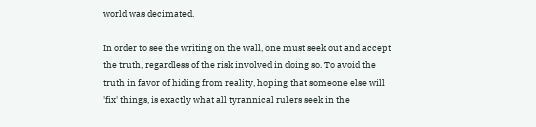world was decimated.

In order to see the writing on the wall, one must seek out and accept the truth, regardless of the risk involved in doing so. To avoid the truth in favor of hiding from reality, hoping that someone else will 'fix' things, is exactly what all tyrannical rulers seek in the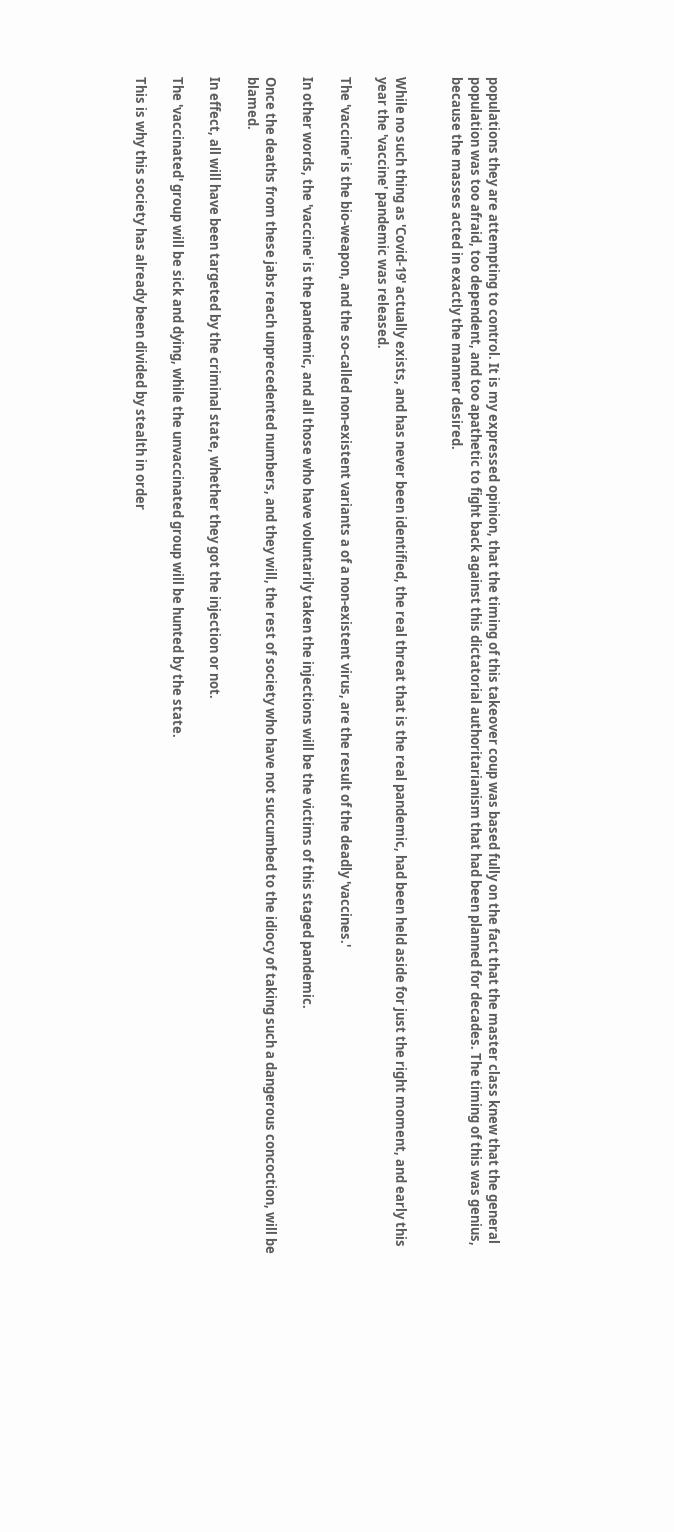populations they are attempting to control. It is my expressed opinion, that the timing of this takeover coup was based fully on the fact that the master class knew that the general population was too afraid, too dependent, and too apathetic to fight back against this dictatorial authoritarianism that had been planned for decades. The timing of this was genius, because the masses acted in exactly the manner desired.


While no such thing as 'Covid-19' actually exists, and has never been identified, the real threat that is the real pandemic, had been held aside for just the right moment, and early this year the 'vaccine' pandemic was released.

The 'vaccine' is the bio-weapon, and the so-called non-existent variants a of a non-existent virus, are the result of the deadly 'vaccines.'

In other words, the 'vaccine' is the pandemic, and all those who have voluntarily taken the injections will be the victims of this staged pandemic.

Once the deaths from these jabs reach unprecedented numbers, and they will, the rest of society who have not succumbed to the idiocy of taking such a dangerous concoction, will be blamed.

In effect, all will have been targeted by the criminal state, whether they got the injection or not.

The 'vaccinated' group will be sick and dying, while the unvaccinated group will be hunted by the state.

This is why this society has already been divided by stealth in order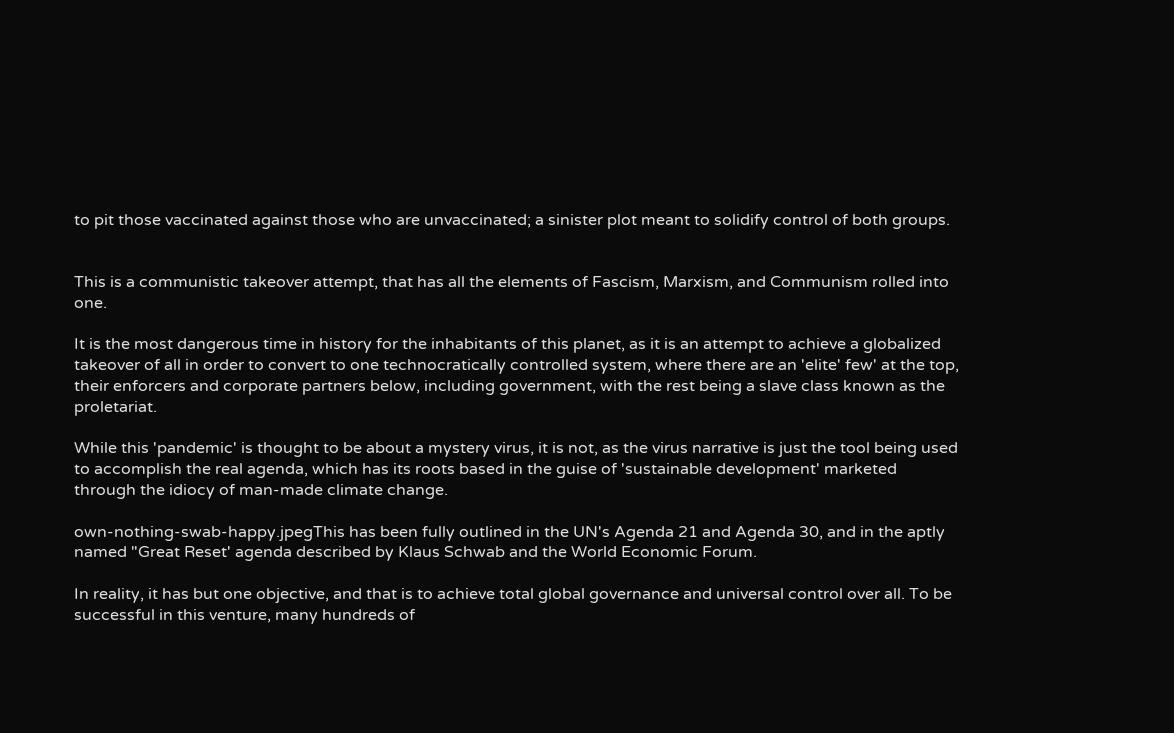to pit those vaccinated against those who are unvaccinated; a sinister plot meant to solidify control of both groups.


This is a communistic takeover attempt, that has all the elements of Fascism, Marxism, and Communism rolled into one.

It is the most dangerous time in history for the inhabitants of this planet, as it is an attempt to achieve a globalized takeover of all in order to convert to one technocratically controlled system, where there are an 'elite' few' at the top, their enforcers and corporate partners below, including government, with the rest being a slave class known as the proletariat.

While this 'pandemic' is thought to be about a mystery virus, it is not, as the virus narrative is just the tool being used to accomplish the real agenda, which has its roots based in the guise of 'sustainable development' marketed through the idiocy of man-made climate change.

own-nothing-swab-happy.jpegThis has been fully outlined in the UN's Agenda 21 and Agenda 30, and in the aptly named "Great Reset' agenda described by Klaus Schwab and the World Economic Forum.

In reality, it has but one objective, and that is to achieve total global governance and universal control over all. To be successful in this venture, many hundreds of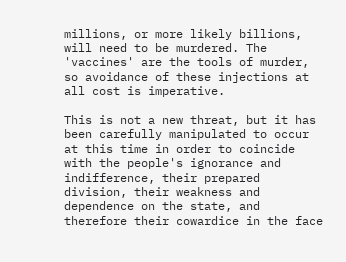millions, or more likely billions, will need to be murdered. The 'vaccines' are the tools of murder, so avoidance of these injections at all cost is imperative.

This is not a new threat, but it has been carefully manipulated to occur at this time in order to coincide with the people's ignorance and indifference, their prepared division, their weakness and dependence on the state, and therefore their cowardice in the face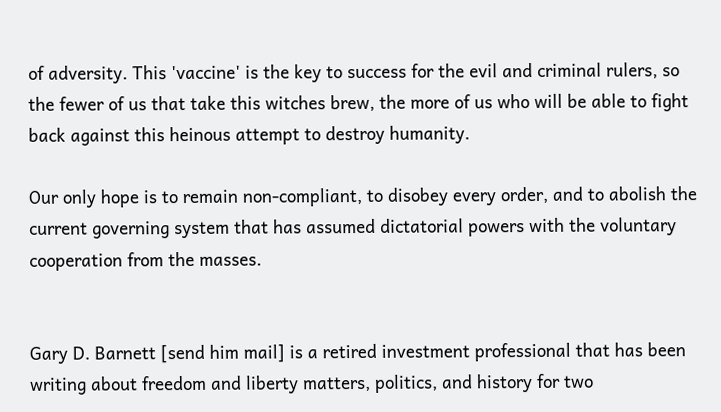of adversity. This 'vaccine' is the key to success for the evil and criminal rulers, so the fewer of us that take this witches brew, the more of us who will be able to fight back against this heinous attempt to destroy humanity.

Our only hope is to remain non-compliant, to disobey every order, and to abolish the current governing system that has assumed dictatorial powers with the voluntary cooperation from the masses.


Gary D. Barnett [send him mail] is a retired investment professional that has been writing about freedom and liberty matters, politics, and history for two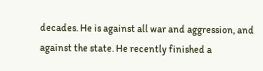decades. He is against all war and aggression, and against the state. He recently finished a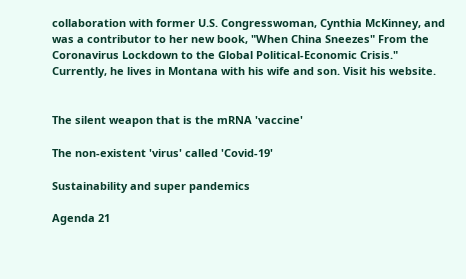collaboration with former U.S. Congresswoman, Cynthia McKinney, and was a contributor to her new book, "When China Sneezes" From the Coronavirus Lockdown to the Global Political-Economic Crisis." Currently, he lives in Montana with his wife and son. Visit his website.


The silent weapon that is the mRNA 'vaccine'

The non-existent 'virus' called 'Covid-19'

Sustainability and super pandemics

Agenda 21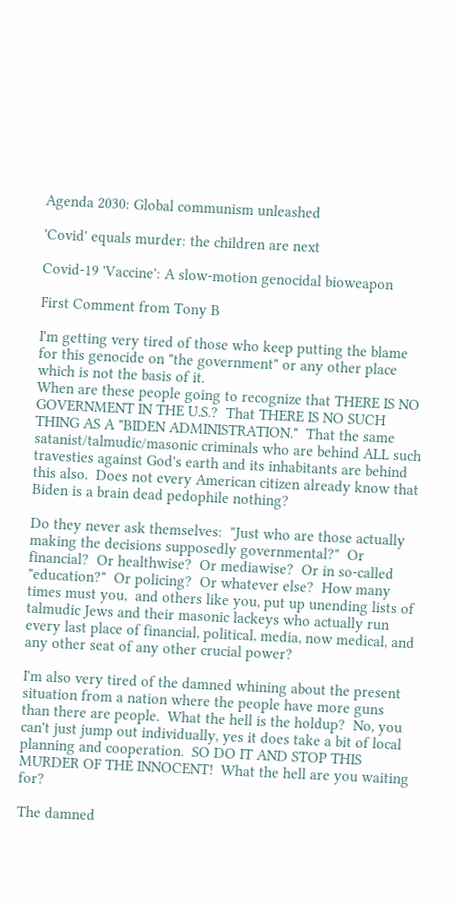Agenda 2030: Global communism unleashed

'Covid' equals murder: the children are next

Covid-19 'Vaccine': A slow-motion genocidal bioweapon

First Comment from Tony B

I'm getting very tired of those who keep putting the blame for this genocide on "the government" or any other place which is not the basis of it.
When are these people going to recognize that THERE IS NO GOVERNMENT IN THE U.S.?  That THERE IS NO SUCH THING AS A "BIDEN ADMINISTRATION."  That the same satanist/talmudic/masonic criminals who are behind ALL such travesties against God's earth and its inhabitants are behind this also.  Does not every American citizen already know that Biden is a brain dead pedophile nothing?

Do they never ask themselves:  "Just who are those actually making the decisions supposedly governmental?"  Or financial?  Or healthwise?  Or mediawise?  Or in so-called "education?"  Or policing?  Or whatever else?  How many times must you,  and others like you, put up unending lists of talmudic Jews and their masonic lackeys who actually run every last place of financial, political, media, now medical, and any other seat of any other crucial power?

I'm also very tired of the damned whining about the present situation from a nation where the people have more guns than there are people.  What the hell is the holdup?  No, you can't just jump out individually, yes it does take a bit of local planning and cooperation.  SO DO IT AND STOP THIS MURDER OF THE INNOCENT!  What the hell are you waiting for?

The damned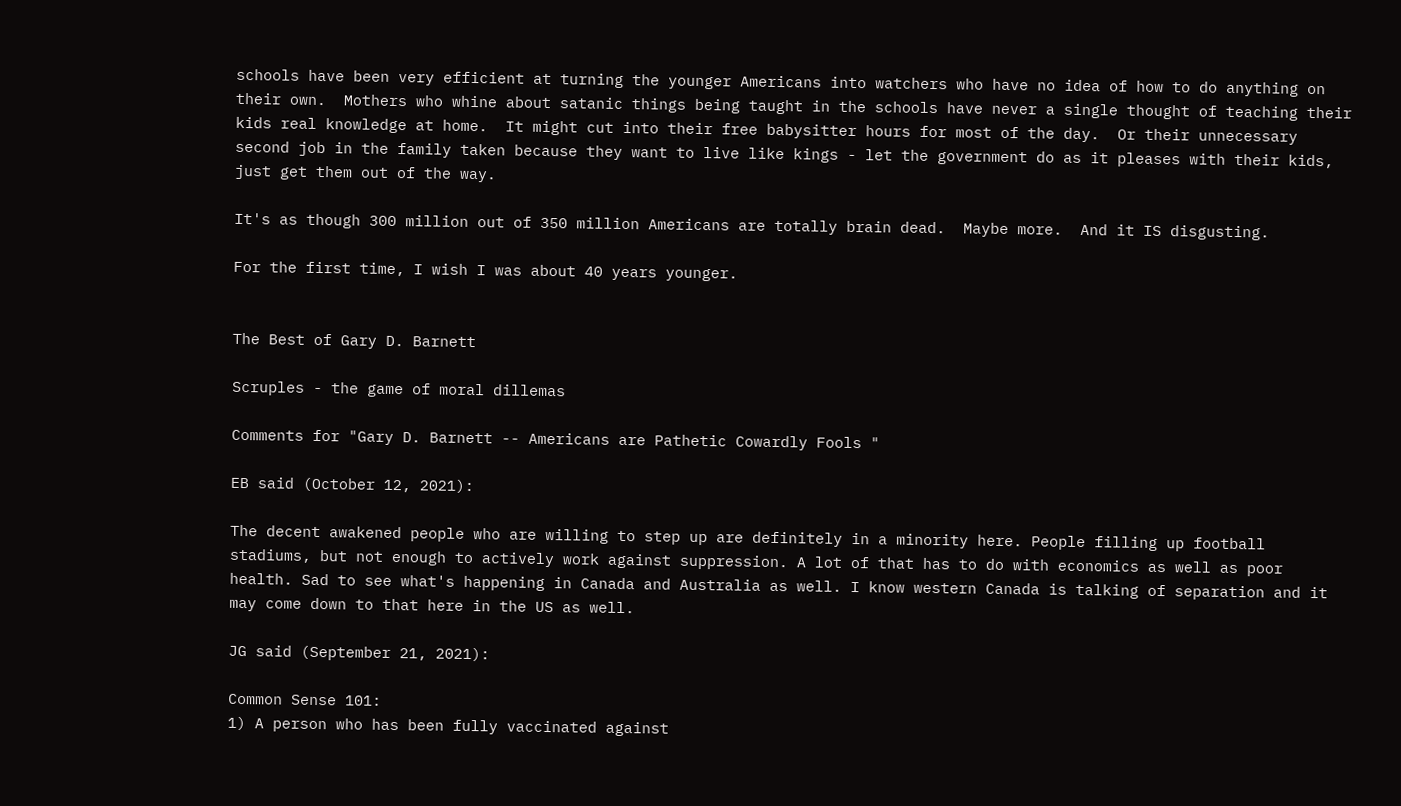schools have been very efficient at turning the younger Americans into watchers who have no idea of how to do anything on their own.  Mothers who whine about satanic things being taught in the schools have never a single thought of teaching their kids real knowledge at home.  It might cut into their free babysitter hours for most of the day.  Or their unnecessary second job in the family taken because they want to live like kings - let the government do as it pleases with their kids, just get them out of the way.

It's as though 300 million out of 350 million Americans are totally brain dead.  Maybe more.  And it IS disgusting.

For the first time, I wish I was about 40 years younger.


The Best of Gary D. Barnett

Scruples - the game of moral dillemas

Comments for "Gary D. Barnett -- Americans are Pathetic Cowardly Fools "

EB said (October 12, 2021):

The decent awakened people who are willing to step up are definitely in a minority here. People filling up football stadiums, but not enough to actively work against suppression. A lot of that has to do with economics as well as poor health. Sad to see what's happening in Canada and Australia as well. I know western Canada is talking of separation and it may come down to that here in the US as well.

JG said (September 21, 2021):

Common Sense 101:
1) A person who has been fully vaccinated against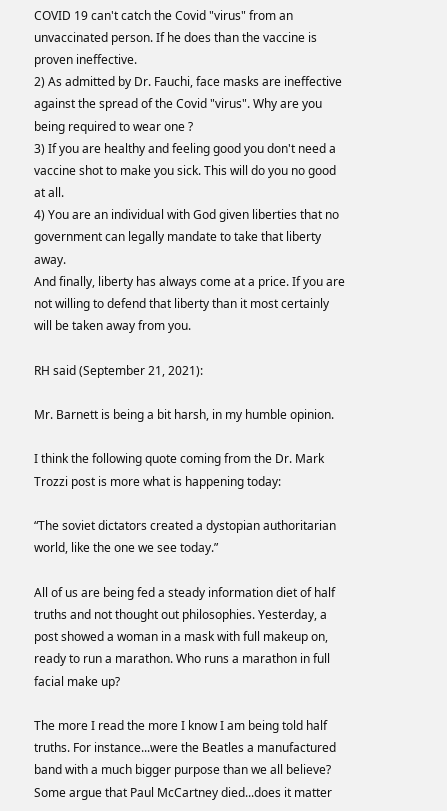COVID 19 can't catch the Covid "virus" from an unvaccinated person. If he does than the vaccine is proven ineffective.
2) As admitted by Dr. Fauchi, face masks are ineffective against the spread of the Covid "virus". Why are you being required to wear one ?
3) If you are healthy and feeling good you don't need a vaccine shot to make you sick. This will do you no good at all.
4) You are an individual with God given liberties that no government can legally mandate to take that liberty away.
And finally, liberty has always come at a price. If you are not willing to defend that liberty than it most certainly will be taken away from you.

RH said (September 21, 2021):

Mr. Barnett is being a bit harsh, in my humble opinion.

I think the following quote coming from the Dr. Mark Trozzi post is more what is happening today:

“The soviet dictators created a dystopian authoritarian world, like the one we see today.”

All of us are being fed a steady information diet of half truths and not thought out philosophies. Yesterday, a post showed a woman in a mask with full makeup on, ready to run a marathon. Who runs a marathon in full facial make up?

The more I read the more I know I am being told half truths. For instance...were the Beatles a manufactured band with a much bigger purpose than we all believe? Some argue that Paul McCartney died...does it matter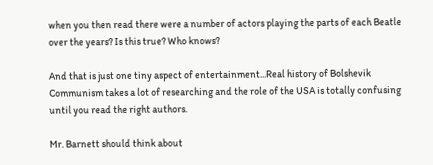when you then read there were a number of actors playing the parts of each Beatle over the years? Is this true? Who knows?

And that is just one tiny aspect of entertainment...Real history of Bolshevik Communism takes a lot of researching and the role of the USA is totally confusing until you read the right authors.

Mr. Barnett should think about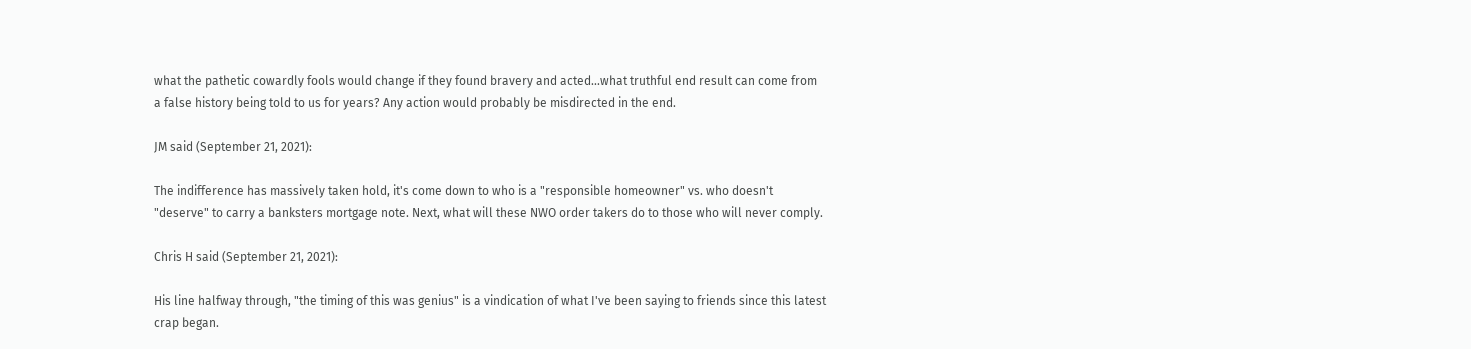what the pathetic cowardly fools would change if they found bravery and acted...what truthful end result can come from a false history being told to us for years? Any action would probably be misdirected in the end.

JM said (September 21, 2021):

The indifference has massively taken hold, it's come down to who is a "responsible homeowner" vs. who doesn't "deserve" to carry a banksters mortgage note. Next, what will these NWO order takers do to those who will never comply.

Chris H said (September 21, 2021):

His line halfway through, "the timing of this was genius" is a vindication of what I've been saying to friends since this latest crap began.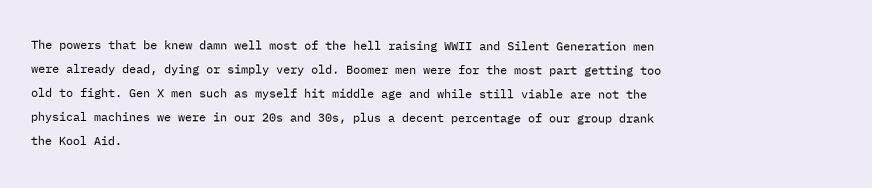The powers that be knew damn well most of the hell raising WWII and Silent Generation men were already dead, dying or simply very old. Boomer men were for the most part getting too old to fight. Gen X men such as myself hit middle age and while still viable are not the physical machines we were in our 20s and 30s, plus a decent percentage of our group drank the Kool Aid.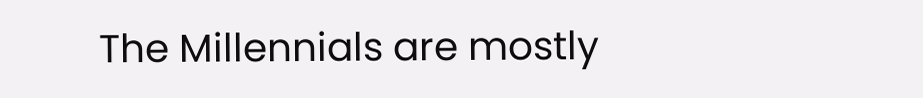The Millennials are mostly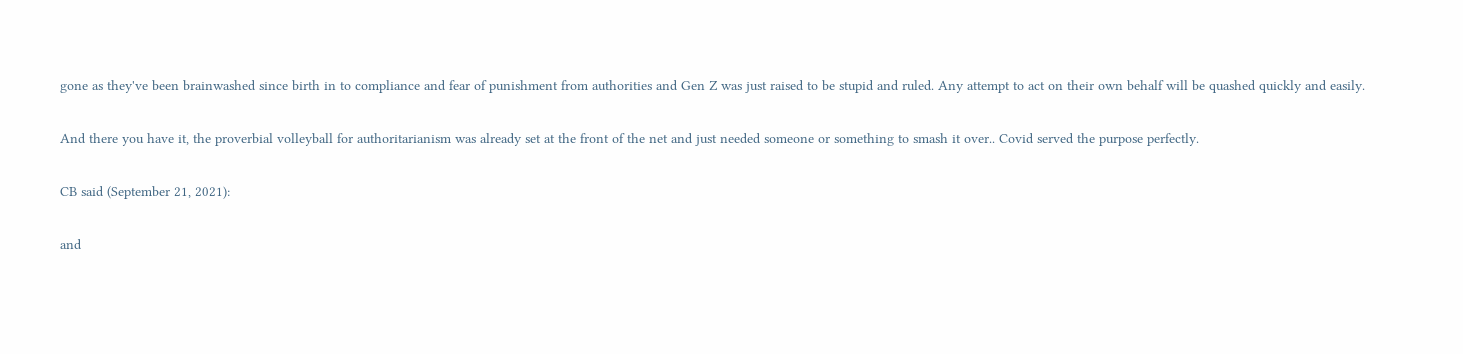gone as they've been brainwashed since birth in to compliance and fear of punishment from authorities and Gen Z was just raised to be stupid and ruled. Any attempt to act on their own behalf will be quashed quickly and easily.

And there you have it, the proverbial volleyball for authoritarianism was already set at the front of the net and just needed someone or something to smash it over.. Covid served the purpose perfectly.

CB said (September 21, 2021):

and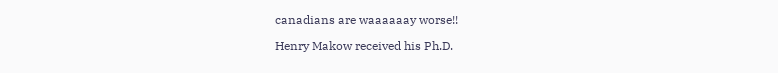canadians are waaaaaay worse!!

Henry Makow received his Ph.D.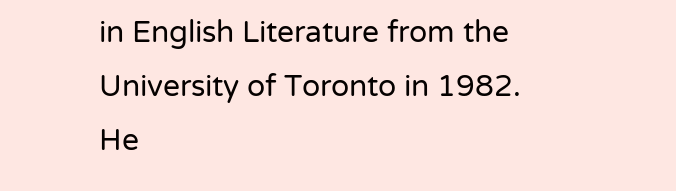in English Literature from the University of Toronto in 1982. He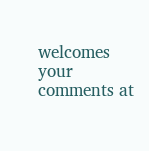welcomes your comments at